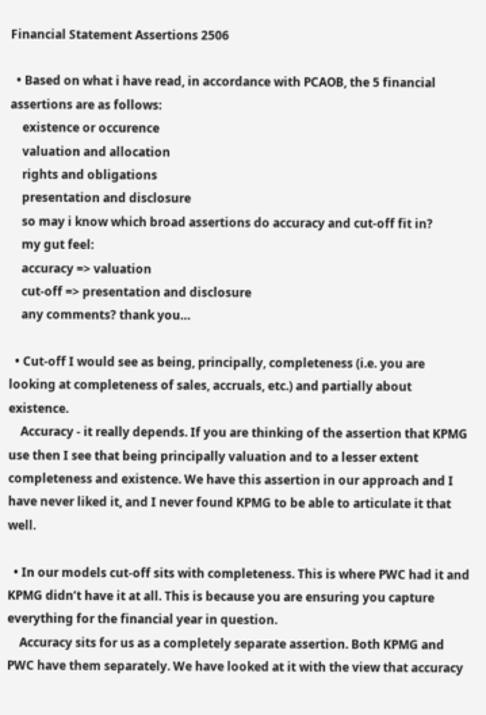Financial Statement Assertions 2506

  • Based on what i have read, in accordance with PCAOB, the 5 financial assertions are as follows:
    existence or occurence
    valuation and allocation
    rights and obligations
    presentation and disclosure
    so may i know which broad assertions do accuracy and cut-off fit in?
    my gut feel:
    accuracy => valuation
    cut-off => presentation and disclosure
    any comments? thank you…

  • Cut-off I would see as being, principally, completeness (i.e. you are looking at completeness of sales, accruals, etc.) and partially about existence.
    Accuracy - it really depends. If you are thinking of the assertion that KPMG use then I see that being principally valuation and to a lesser extent completeness and existence. We have this assertion in our approach and I have never liked it, and I never found KPMG to be able to articulate it that well.

  • In our models cut-off sits with completeness. This is where PWC had it and KPMG didn’t have it at all. This is because you are ensuring you capture everything for the financial year in question.
    Accuracy sits for us as a completely separate assertion. Both KPMG and PWC have them separately. We have looked at it with the view that accuracy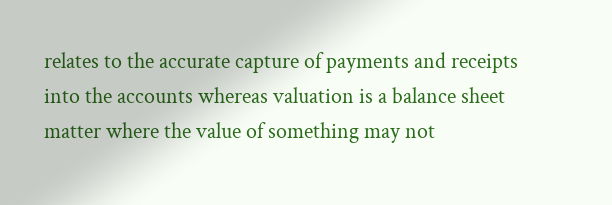relates to the accurate capture of payments and receipts into the accounts whereas valuation is a balance sheet matter where the value of something may not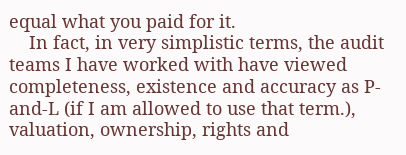equal what you paid for it.
    In fact, in very simplistic terms, the audit teams I have worked with have viewed completeness, existence and accuracy as P-and-L (if I am allowed to use that term.), valuation, ownership, rights and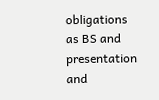obligations as BS and presentation and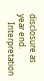disclosure as year end.
    Interpretation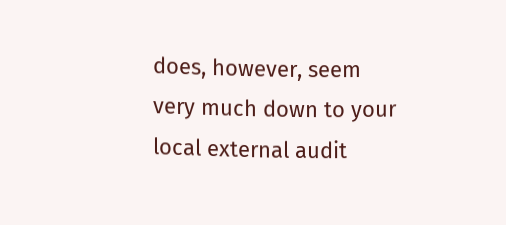does, however, seem very much down to your local external audit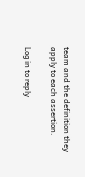team and the definition they apply to each assertion.

Log in to reply